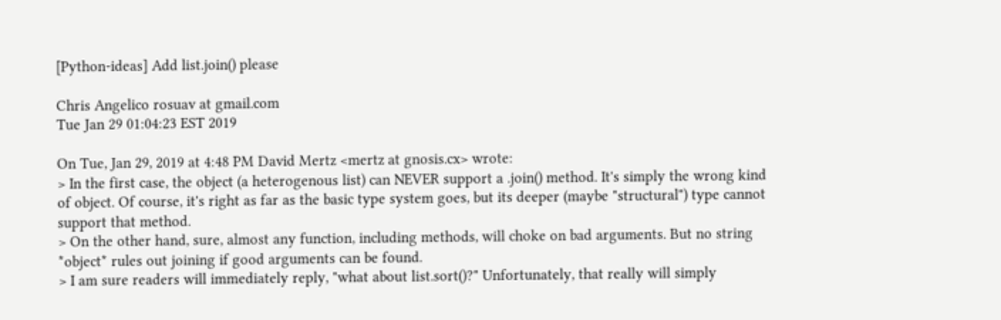[Python-ideas] Add list.join() please

Chris Angelico rosuav at gmail.com
Tue Jan 29 01:04:23 EST 2019

On Tue, Jan 29, 2019 at 4:48 PM David Mertz <mertz at gnosis.cx> wrote:
> In the first case, the object (a heterogenous list) can NEVER support a .join() method. It's simply the wrong kind of object. Of course, it's right as far as the basic type system goes, but its deeper (maybe "structural") type cannot support that method.
> On the other hand, sure, almost any function, including methods, will choke on bad arguments. But no string *object* rules out joining if good arguments can be found.
> I am sure readers will immediately reply, "what about list.sort()?" Unfortunately, that really will simply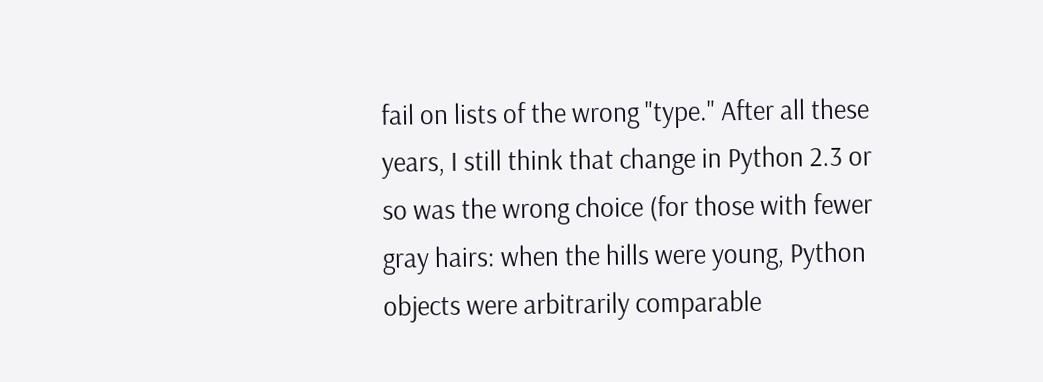fail on lists of the wrong "type." After all these years, I still think that change in Python 2.3 or so was the wrong choice (for those with fewer gray hairs: when the hills were young, Python objects were arbitrarily comparable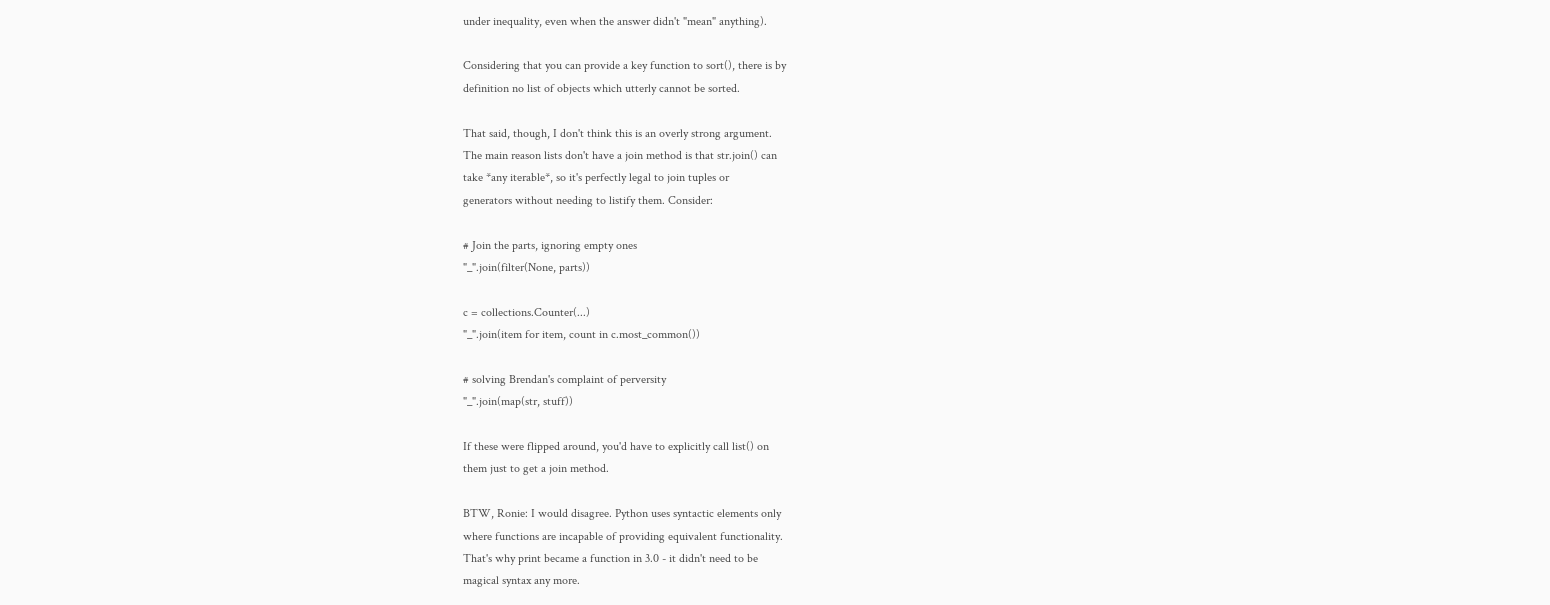under inequality, even when the answer didn't "mean" anything).

Considering that you can provide a key function to sort(), there is by
definition no list of objects which utterly cannot be sorted.

That said, though, I don't think this is an overly strong argument.
The main reason lists don't have a join method is that str.join() can
take *any iterable*, so it's perfectly legal to join tuples or
generators without needing to listify them. Consider:

# Join the parts, ignoring empty ones
"_".join(filter(None, parts))

c = collections.Counter(...)
"_".join(item for item, count in c.most_common())

# solving Brendan's complaint of perversity
"_".join(map(str, stuff))

If these were flipped around, you'd have to explicitly call list() on
them just to get a join method.

BTW, Ronie: I would disagree. Python uses syntactic elements only
where functions are incapable of providing equivalent functionality.
That's why print became a function in 3.0 - it didn't need to be
magical syntax any more.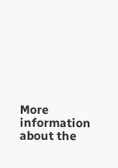More information about the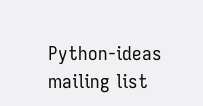Python-ideas mailing list